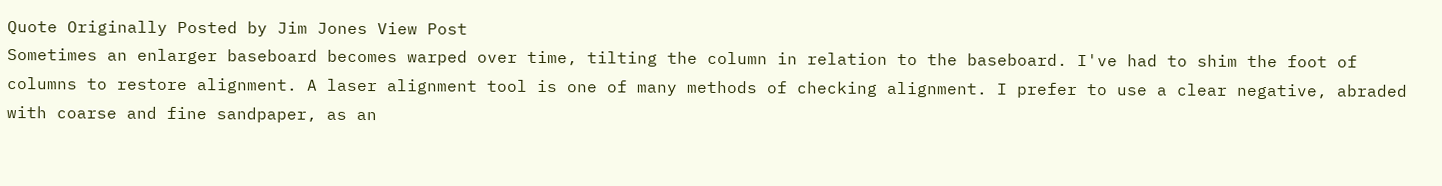Quote Originally Posted by Jim Jones View Post
Sometimes an enlarger baseboard becomes warped over time, tilting the column in relation to the baseboard. I've had to shim the foot of columns to restore alignment. A laser alignment tool is one of many methods of checking alignment. I prefer to use a clear negative, abraded with coarse and fine sandpaper, as an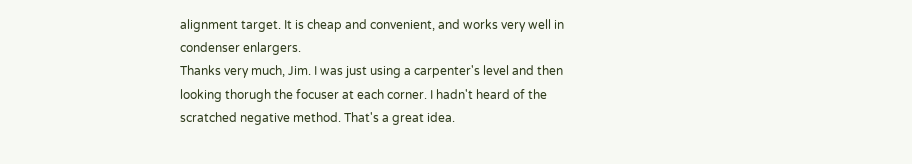alignment target. It is cheap and convenient, and works very well in condenser enlargers.
Thanks very much, Jim. I was just using a carpenter's level and then looking thorugh the focuser at each corner. I hadn't heard of the scratched negative method. That's a great idea.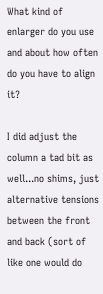What kind of enlarger do you use and about how often do you have to align it?

I did adjust the column a tad bit as well...no shims, just alternative tensions between the front and back (sort of like one would do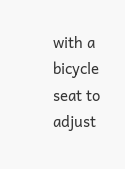with a bicycle seat to adjust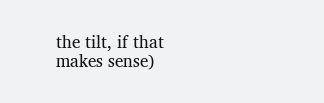the tilt, if that makes sense)